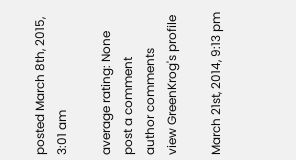posted March 8th, 2015, 3:01 am

average rating: None
post a comment
author comments
view GreenKrog's profile

March 21st, 2014, 9:13 pm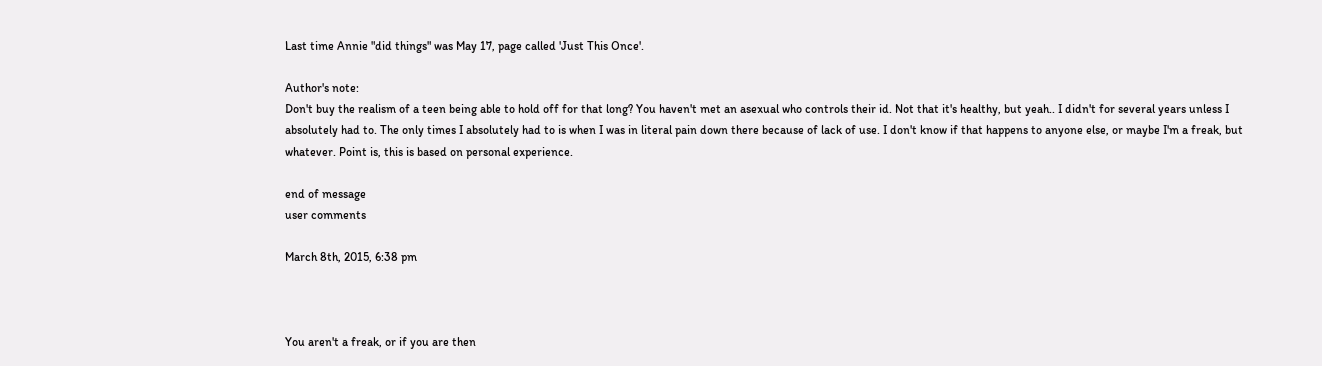Last time Annie "did things" was May 17, page called 'Just This Once'.

Author's note:
Don't buy the realism of a teen being able to hold off for that long? You haven't met an asexual who controls their id. Not that it's healthy, but yeah.. I didn't for several years unless I absolutely had to. The only times I absolutely had to is when I was in literal pain down there because of lack of use. I don't know if that happens to anyone else, or maybe I'm a freak, but whatever. Point is, this is based on personal experience.

end of message
user comments

March 8th, 2015, 6:38 pm



You aren't a freak, or if you are then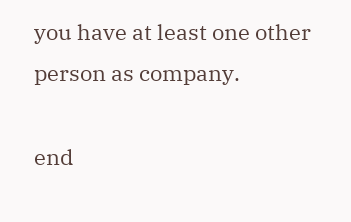you have at least one other person as company.

end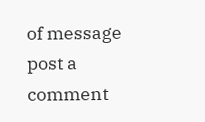of message
post a comment